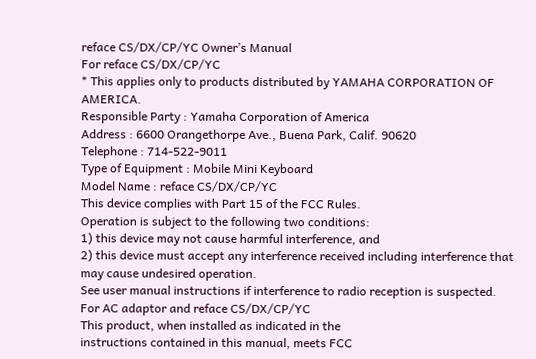reface CS/DX/CP/YC Owner’s Manual
For reface CS/DX/CP/YC
* This applies only to products distributed by YAMAHA CORPORATION OF AMERICA.
Responsible Party : Yamaha Corporation of America
Address : 6600 Orangethorpe Ave., Buena Park, Calif. 90620
Telephone : 714-522-9011
Type of Equipment : Mobile Mini Keyboard
Model Name : reface CS/DX/CP/YC
This device complies with Part 15 of the FCC Rules.
Operation is subject to the following two conditions:
1) this device may not cause harmful interference, and
2) this device must accept any interference received including interference that may cause undesired operation.
See user manual instructions if interference to radio reception is suspected.
For AC adaptor and reface CS/DX/CP/YC
This product, when installed as indicated in the
instructions contained in this manual, meets FCC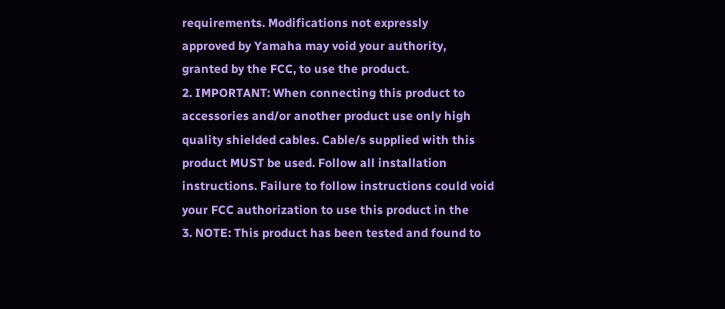requirements. Modifications not expressly
approved by Yamaha may void your authority,
granted by the FCC, to use the product.
2. IMPORTANT: When connecting this product to
accessories and/or another product use only high
quality shielded cables. Cable/s supplied with this
product MUST be used. Follow all installation
instructions. Failure to follow instructions could void
your FCC authorization to use this product in the
3. NOTE: This product has been tested and found to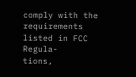comply with the requirements listed in FCC Regula-
tions,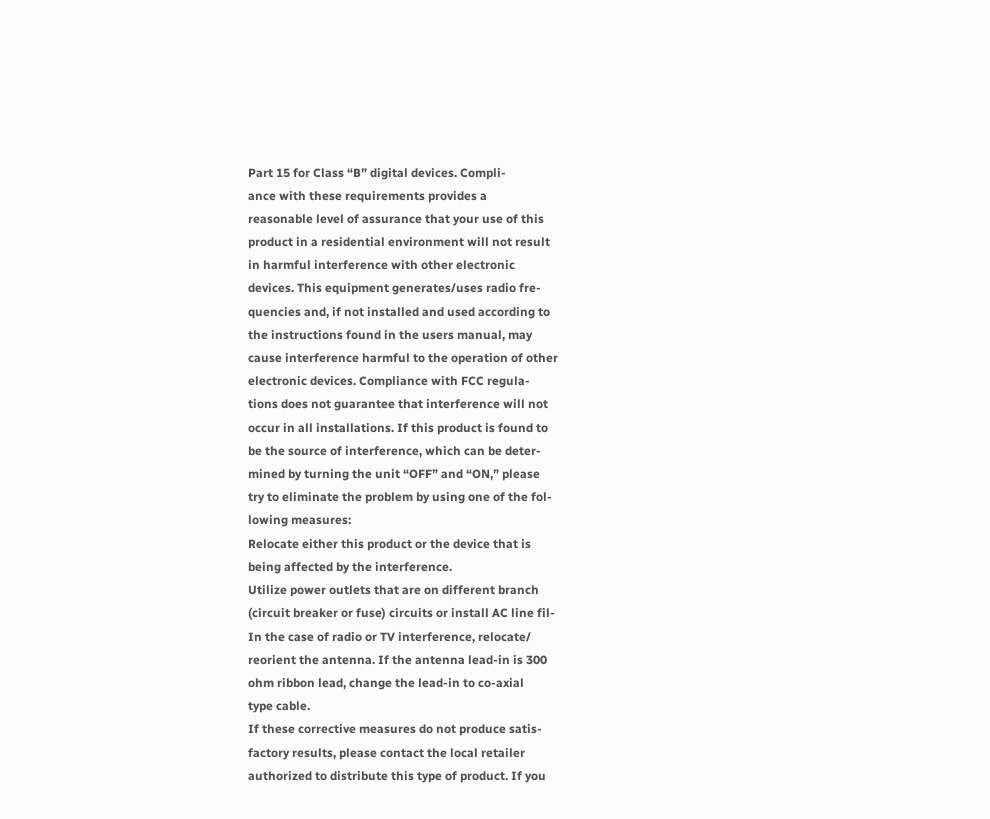Part 15 for Class “B” digital devices. Compli-
ance with these requirements provides a
reasonable level of assurance that your use of this
product in a residential environment will not result
in harmful interference with other electronic
devices. This equipment generates/uses radio fre-
quencies and, if not installed and used according to
the instructions found in the users manual, may
cause interference harmful to the operation of other
electronic devices. Compliance with FCC regula-
tions does not guarantee that interference will not
occur in all installations. If this product is found to
be the source of interference, which can be deter-
mined by turning the unit “OFF” and “ON,” please
try to eliminate the problem by using one of the fol-
lowing measures:
Relocate either this product or the device that is
being affected by the interference.
Utilize power outlets that are on different branch
(circuit breaker or fuse) circuits or install AC line fil-
In the case of radio or TV interference, relocate/
reorient the antenna. If the antenna lead-in is 300
ohm ribbon lead, change the lead-in to co-axial
type cable.
If these corrective measures do not produce satis-
factory results, please contact the local retailer
authorized to distribute this type of product. If you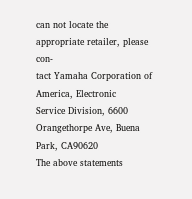can not locate the appropriate retailer, please con-
tact Yamaha Corporation of America, Electronic
Service Division, 6600 Orangethorpe Ave, Buena
Park, CA90620
The above statements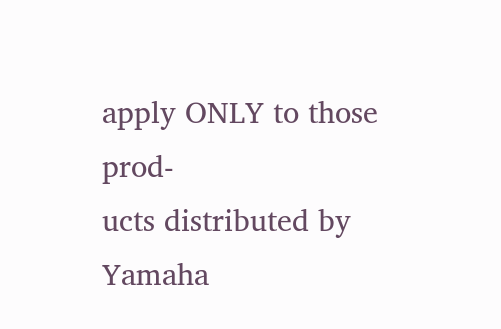apply ONLY to those prod-
ucts distributed by Yamaha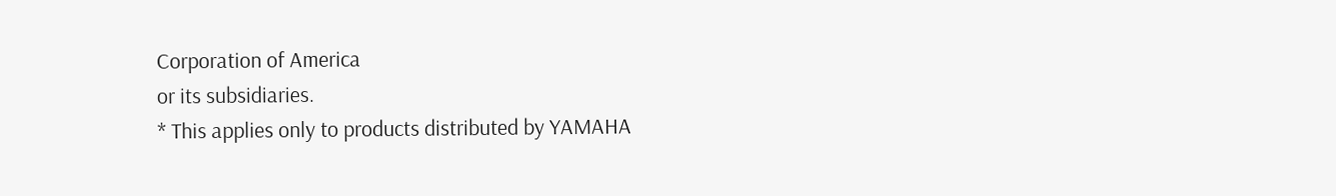Corporation of America
or its subsidiaries.
* This applies only to products distributed by YAMAHA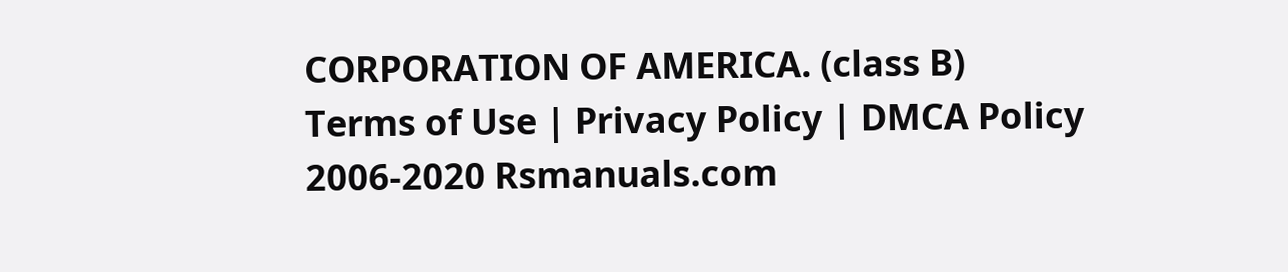CORPORATION OF AMERICA. (class B)
Terms of Use | Privacy Policy | DMCA Policy
2006-2020 Rsmanuals.com